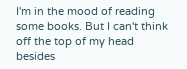I'm in the mood of reading some books. But I can't think off the top of my head besides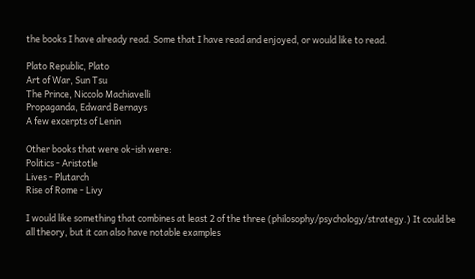the books I have already read. Some that I have read and enjoyed, or would like to read.

Plato Republic, Plato
Art of War, Sun Tsu
The Prince, Niccolo Machiavelli
Propaganda, Edward Bernays
A few excerpts of Lenin

Other books that were ok-ish were:
Politics - Aristotle
Lives - Plutarch
Rise of Rome - Livy

I would like something that combines at least 2 of the three (philosophy/psychology/strategy.) It could be all theory, but it can also have notable examples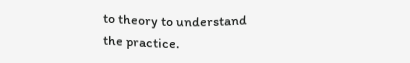to theory to understand the practice.